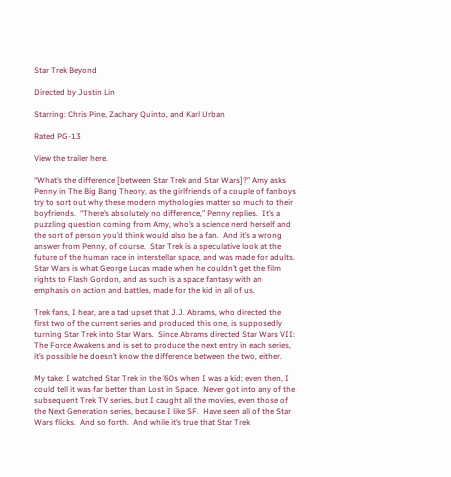Star Trek Beyond

Directed by Justin Lin

Starring: Chris Pine, Zachary Quinto, and Karl Urban

Rated PG-13

View the trailer here.

“What’s the difference [between Star Trek and Star Wars]?” Amy asks Penny in The Big Bang Theory, as the girlfriends of a couple of fanboys try to sort out why these modern mythologies matter so much to their boyfriends.  “There’s absolutely no difference,” Penny replies.  It’s a puzzling question coming from Amy, who’s a science nerd herself and the sort of person you’d think would also be a fan.  And it’s a wrong answer from Penny, of course.  Star Trek is a speculative look at the future of the human race in interstellar space, and was made for adults.  Star Wars is what George Lucas made when he couldn’t get the film rights to Flash Gordon, and as such is a space fantasy with an emphasis on action and battles, made for the kid in all of us.

Trek fans, I hear, are a tad upset that J.J. Abrams, who directed the first two of the current series and produced this one, is supposedly turning Star Trek into Star Wars.  Since Abrams directed Star Wars VII: The Force Awakens and is set to produce the next entry in each series, it’s possible he doesn’t know the difference between the two, either.

My take: I watched Star Trek in the ’60s when I was a kid; even then, I could tell it was far better than Lost in Space.  Never got into any of the subsequent Trek TV series, but I caught all the movies, even those of the Next Generation series, because I like SF.  Have seen all of the Star Wars flicks.  And so forth.  And while it’s true that Star Trek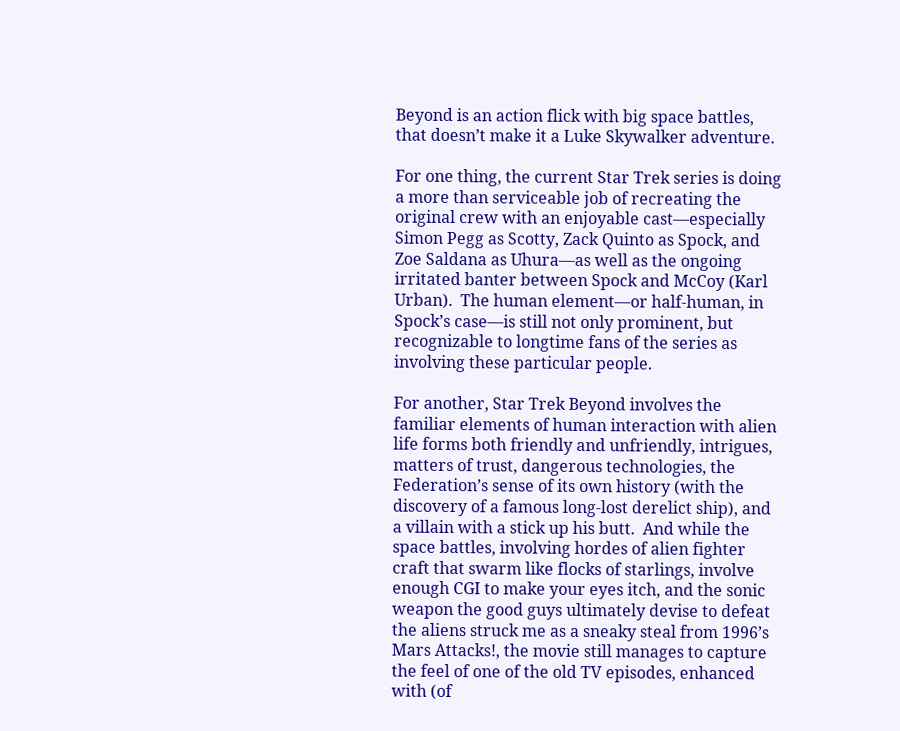Beyond is an action flick with big space battles, that doesn’t make it a Luke Skywalker adventure.

For one thing, the current Star Trek series is doing a more than serviceable job of recreating the original crew with an enjoyable cast—especially Simon Pegg as Scotty, Zack Quinto as Spock, and Zoe Saldana as Uhura—as well as the ongoing irritated banter between Spock and McCoy (Karl Urban).  The human element—or half-human, in Spock’s case—is still not only prominent, but recognizable to longtime fans of the series as involving these particular people.

For another, Star Trek Beyond involves the familiar elements of human interaction with alien life forms both friendly and unfriendly, intrigues, matters of trust, dangerous technologies, the Federation’s sense of its own history (with the discovery of a famous long-lost derelict ship), and a villain with a stick up his butt.  And while the space battles, involving hordes of alien fighter craft that swarm like flocks of starlings, involve enough CGI to make your eyes itch, and the sonic weapon the good guys ultimately devise to defeat the aliens struck me as a sneaky steal from 1996’s Mars Attacks!, the movie still manages to capture the feel of one of the old TV episodes, enhanced with (of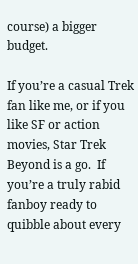course) a bigger budget.

If you’re a casual Trek fan like me, or if you like SF or action movies, Star Trek Beyond is a go.  If you’re a truly rabid fanboy ready to quibble about every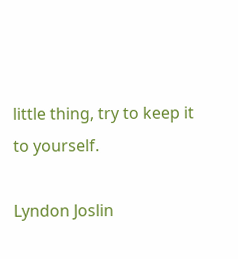little thing, try to keep it to yourself.

Lyndon Joslin